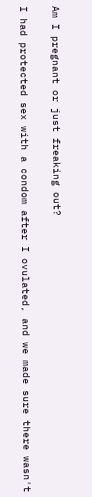Am I pregnant or just freaking out?

I had protected sex with a condom after I ovulated, and we made sure there wasn't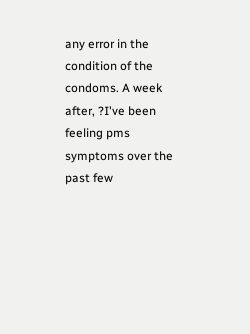any error in the condition of the condoms. A week after, ?I've been feeling pms symptoms over the past few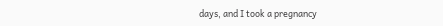days, and I took a pregnancy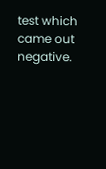test which came out negative.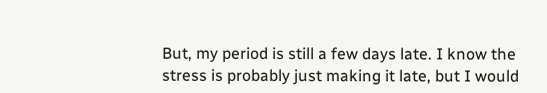But, my period is still a few days late. I know the stress is probably just making it late, but I would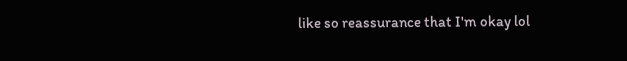like so reassurance that I'm okay lol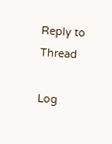Reply to Thread

Log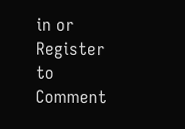in or Register to Comment